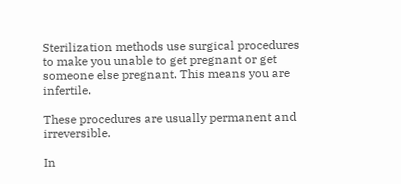Sterilization methods use surgical procedures to make you unable to get pregnant or get someone else pregnant. This means you are infertile.

These procedures are usually permanent and irreversible.

In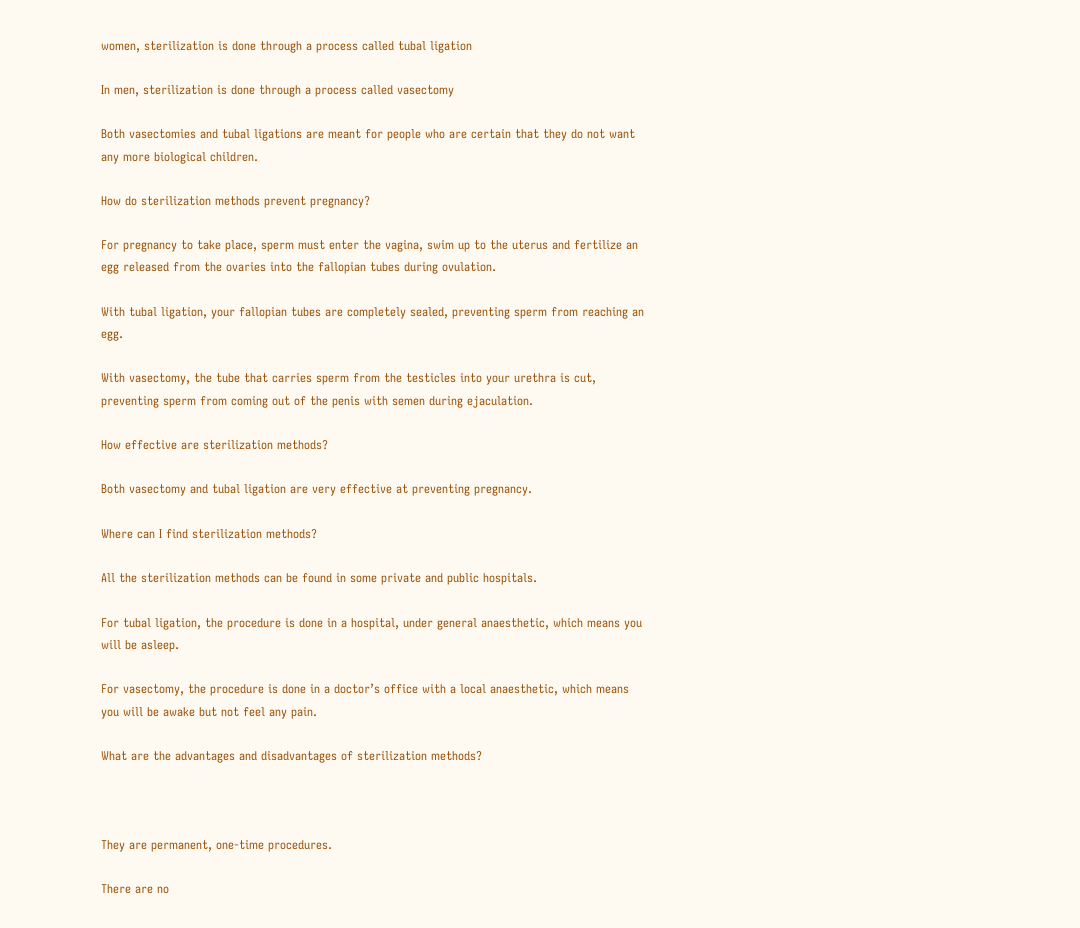women, sterilization is done through a process called tubal ligation

In men, sterilization is done through a process called vasectomy

Both vasectomies and tubal ligations are meant for people who are certain that they do not want any more biological children.

How do sterilization methods prevent pregnancy?

For pregnancy to take place, sperm must enter the vagina, swim up to the uterus and fertilize an egg released from the ovaries into the fallopian tubes during ovulation.

With tubal ligation, your fallopian tubes are completely sealed, preventing sperm from reaching an egg.

With vasectomy, the tube that carries sperm from the testicles into your urethra is cut, preventing sperm from coming out of the penis with semen during ejaculation.

How effective are sterilization methods?

Both vasectomy and tubal ligation are very effective at preventing pregnancy.

Where can I find sterilization methods?

All the sterilization methods can be found in some private and public hospitals.

For tubal ligation, the procedure is done in a hospital, under general anaesthetic, which means you will be asleep.

For vasectomy, the procedure is done in a doctor’s office with a local anaesthetic, which means you will be awake but not feel any pain.

What are the advantages and disadvantages of sterilization methods?



They are permanent, one-time procedures.

There are no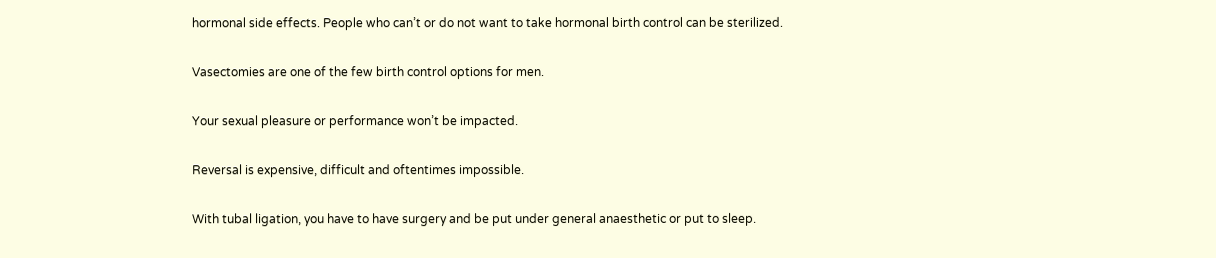hormonal side effects. People who can’t or do not want to take hormonal birth control can be sterilized.

Vasectomies are one of the few birth control options for men.

Your sexual pleasure or performance won’t be impacted.

Reversal is expensive, difficult and oftentimes impossible.

With tubal ligation, you have to have surgery and be put under general anaesthetic or put to sleep.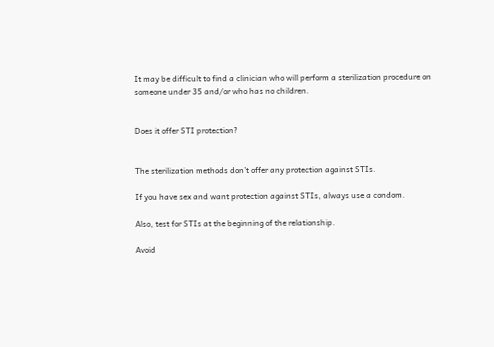It may be difficult to find a clinician who will perform a sterilization procedure on someone under 35 and/or who has no children.


Does it offer STI protection?


The sterilization methods don’t offer any protection against STIs.

If you have sex and want protection against STIs, always use a condom.

Also, test for STIs at the beginning of the relationship.

Avoid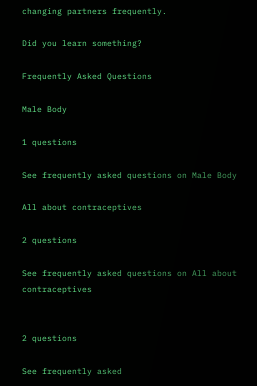changing partners frequently.

Did you learn something?

Frequently Asked Questions

Male Body

1 questions

See frequently asked questions on Male Body

All about contraceptives

2 questions

See frequently asked questions on All about contraceptives


2 questions

See frequently asked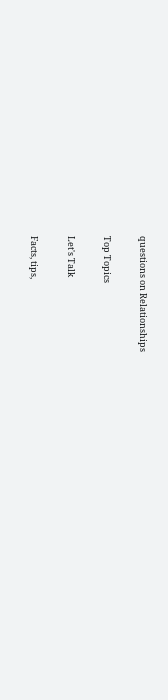questions on Relationships

Top Topics

Let's Talk

Facts, tips,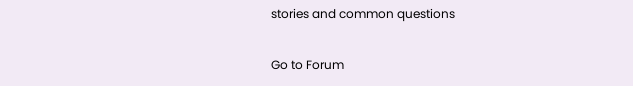stories and common questions

Go to Forum